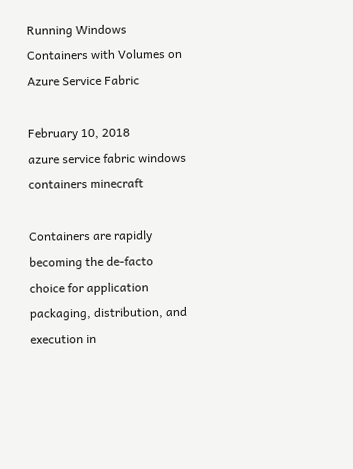Running Windows Containers with Volumes on Azure Service Fabric

February 10, 2018
azure service fabric windows containers minecraft

Containers are rapidly becoming the de-facto choice for application packaging, distribution, and execution in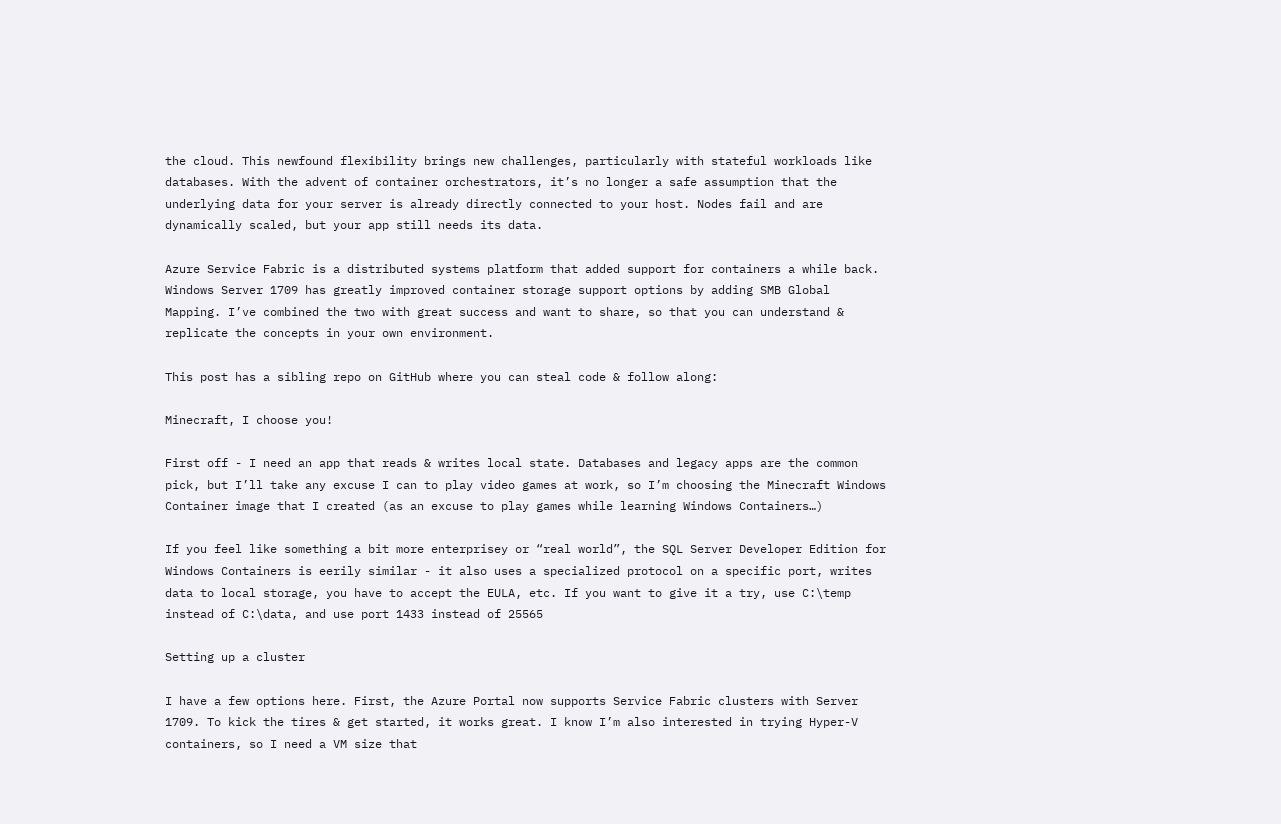the cloud. This newfound flexibility brings new challenges, particularly with stateful workloads like databases. With the advent of container orchestrators, it’s no longer a safe assumption that the underlying data for your server is already directly connected to your host. Nodes fail and are dynamically scaled, but your app still needs its data.

Azure Service Fabric is a distributed systems platform that added support for containers a while back. Windows Server 1709 has greatly improved container storage support options by adding SMB Global Mapping. I’ve combined the two with great success and want to share, so that you can understand & replicate the concepts in your own environment.

This post has a sibling repo on GitHub where you can steal code & follow along:

Minecraft, I choose you!

First off - I need an app that reads & writes local state. Databases and legacy apps are the common pick, but I’ll take any excuse I can to play video games at work, so I’m choosing the Minecraft Windows Container image that I created (as an excuse to play games while learning Windows Containers…)

If you feel like something a bit more enterprisey or “real world”, the SQL Server Developer Edition for Windows Containers is eerily similar - it also uses a specialized protocol on a specific port, writes data to local storage, you have to accept the EULA, etc. If you want to give it a try, use C:\temp instead of C:\data, and use port 1433 instead of 25565

Setting up a cluster

I have a few options here. First, the Azure Portal now supports Service Fabric clusters with Server 1709. To kick the tires & get started, it works great. I know I’m also interested in trying Hyper-V containers, so I need a VM size that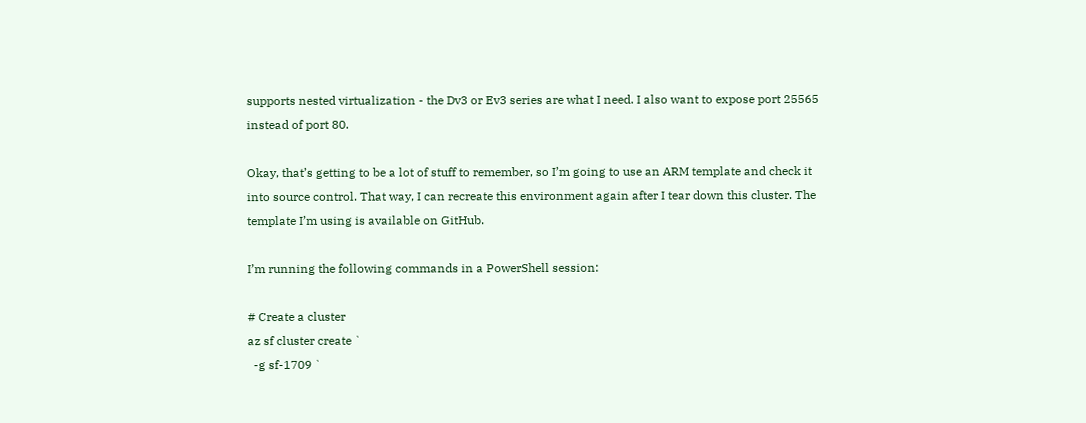supports nested virtualization - the Dv3 or Ev3 series are what I need. I also want to expose port 25565 instead of port 80.

Okay, that’s getting to be a lot of stuff to remember, so I’m going to use an ARM template and check it into source control. That way, I can recreate this environment again after I tear down this cluster. The template I’m using is available on GitHub.

I’m running the following commands in a PowerShell session:

# Create a cluster
az sf cluster create `
  -g sf-1709 `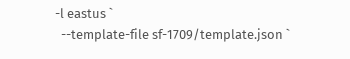-l eastus `
  --template-file sf-1709/template.json `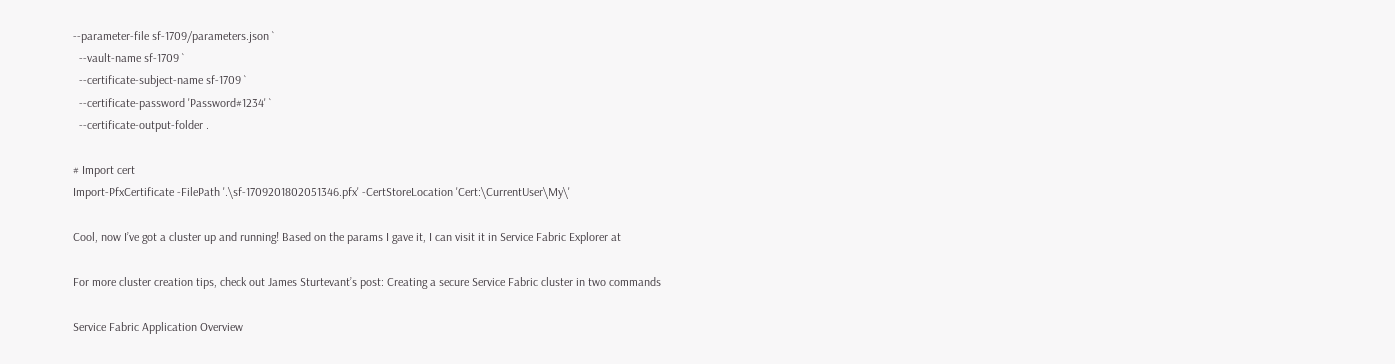--parameter-file sf-1709/parameters.json `
  --vault-name sf-1709 `
  --certificate-subject-name sf-1709 `
  --certificate-password 'Password#1234' `
  --certificate-output-folder .

# Import cert
Import-PfxCertificate -FilePath '.\sf-1709201802051346.pfx' -CertStoreLocation 'Cert:\CurrentUser\My\'

Cool, now I’ve got a cluster up and running! Based on the params I gave it, I can visit it in Service Fabric Explorer at

For more cluster creation tips, check out James Sturtevant’s post: Creating a secure Service Fabric cluster in two commands

Service Fabric Application Overview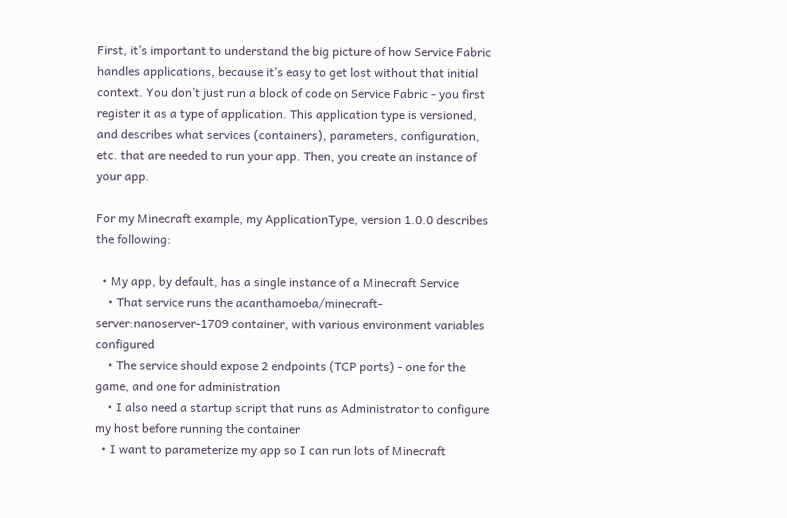First, it’s important to understand the big picture of how Service Fabric handles applications, because it’s easy to get lost without that initial context. You don’t just run a block of code on Service Fabric - you first register it as a type of application. This application type is versioned, and describes what services (containers), parameters, configuration, etc. that are needed to run your app. Then, you create an instance of your app.

For my Minecraft example, my ApplicationType, version 1.0.0 describes the following:

  • My app, by default, has a single instance of a Minecraft Service
    • That service runs the acanthamoeba/minecraft-server:nanoserver-1709 container, with various environment variables configured
    • The service should expose 2 endpoints (TCP ports) - one for the game, and one for administration
    • I also need a startup script that runs as Administrator to configure my host before running the container
  • I want to parameterize my app so I can run lots of Minecraft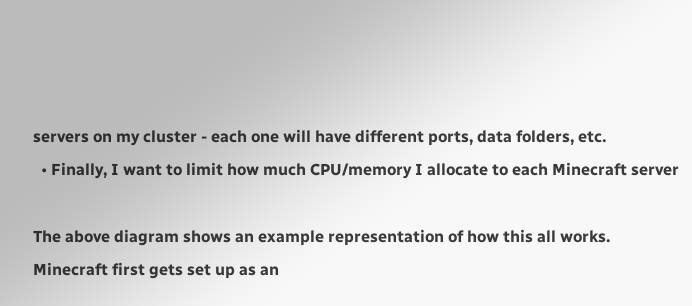servers on my cluster - each one will have different ports, data folders, etc.
  • Finally, I want to limit how much CPU/memory I allocate to each Minecraft server

The above diagram shows an example representation of how this all works. Minecraft first gets set up as an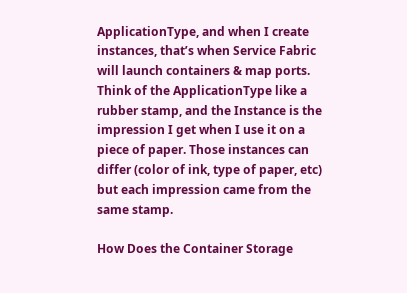ApplicationType, and when I create instances, that’s when Service Fabric will launch containers & map ports. Think of the ApplicationType like a rubber stamp, and the Instance is the impression I get when I use it on a piece of paper. Those instances can differ (color of ink, type of paper, etc) but each impression came from the same stamp.

How Does the Container Storage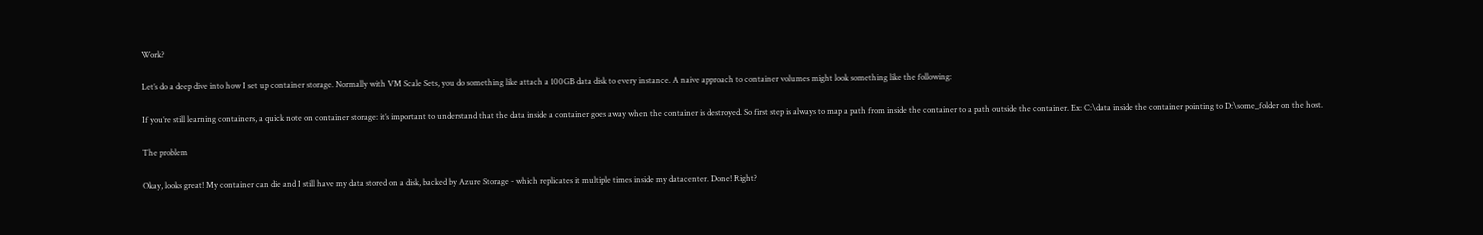Work?

Let’s do a deep dive into how I set up container storage. Normally with VM Scale Sets, you do something like attach a 100GB data disk to every instance. A naive approach to container volumes might look something like the following:

If you’re still learning containers, a quick note on container storage: it’s important to understand that the data inside a container goes away when the container is destroyed. So first step is always to map a path from inside the container to a path outside the container. Ex: C:\data inside the container pointing to D:\some_folder on the host.

The problem

Okay, looks great! My container can die and I still have my data stored on a disk, backed by Azure Storage - which replicates it multiple times inside my datacenter. Done! Right?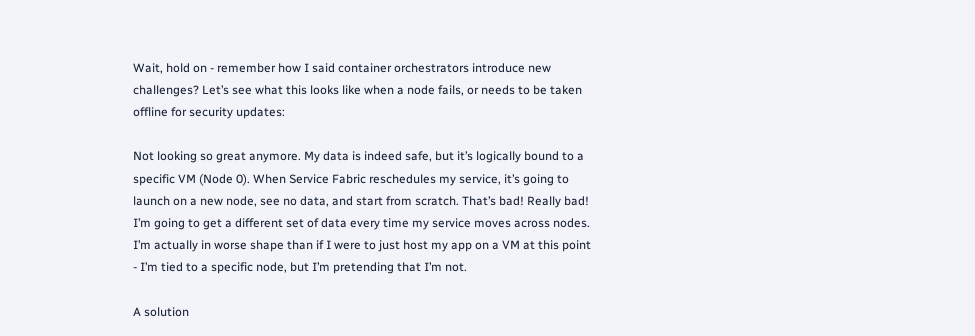Wait, hold on - remember how I said container orchestrators introduce new challenges? Let’s see what this looks like when a node fails, or needs to be taken offline for security updates:

Not looking so great anymore. My data is indeed safe, but it’s logically bound to a specific VM (Node 0). When Service Fabric reschedules my service, it’s going to launch on a new node, see no data, and start from scratch. That’s bad! Really bad! I’m going to get a different set of data every time my service moves across nodes. I’m actually in worse shape than if I were to just host my app on a VM at this point - I’m tied to a specific node, but I’m pretending that I’m not.

A solution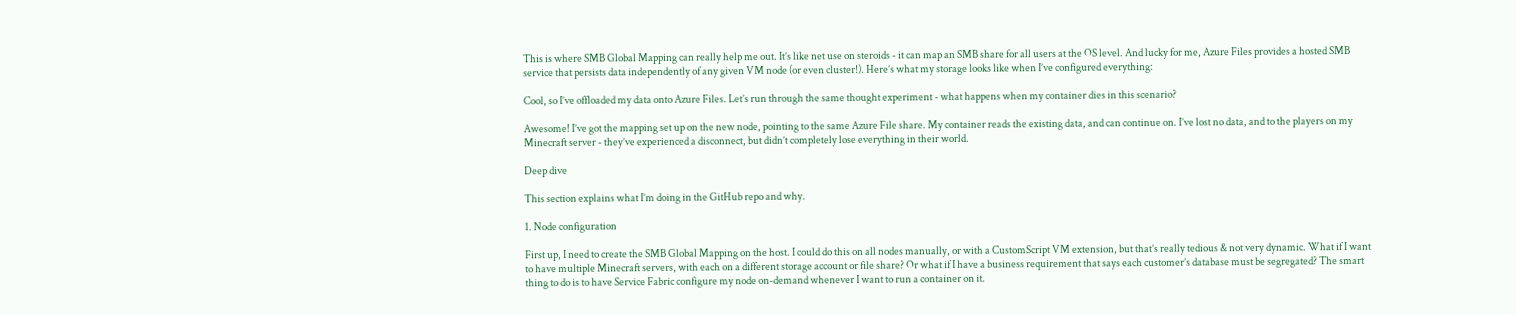This is where SMB Global Mapping can really help me out. It’s like net use on steroids - it can map an SMB share for all users at the OS level. And lucky for me, Azure Files provides a hosted SMB service that persists data independently of any given VM node (or even cluster!). Here’s what my storage looks like when I’ve configured everything:

Cool, so I’ve offloaded my data onto Azure Files. Let’s run through the same thought experiment - what happens when my container dies in this scenario?

Awesome! I’ve got the mapping set up on the new node, pointing to the same Azure File share. My container reads the existing data, and can continue on. I’ve lost no data, and to the players on my Minecraft server - they’ve experienced a disconnect, but didn’t completely lose everything in their world.

Deep dive

This section explains what I’m doing in the GitHub repo and why.

1. Node configuration

First up, I need to create the SMB Global Mapping on the host. I could do this on all nodes manually, or with a CustomScript VM extension, but that’s really tedious & not very dynamic. What if I want to have multiple Minecraft servers, with each on a different storage account or file share? Or what if I have a business requirement that says each customer’s database must be segregated? The smart thing to do is to have Service Fabric configure my node on-demand whenever I want to run a container on it.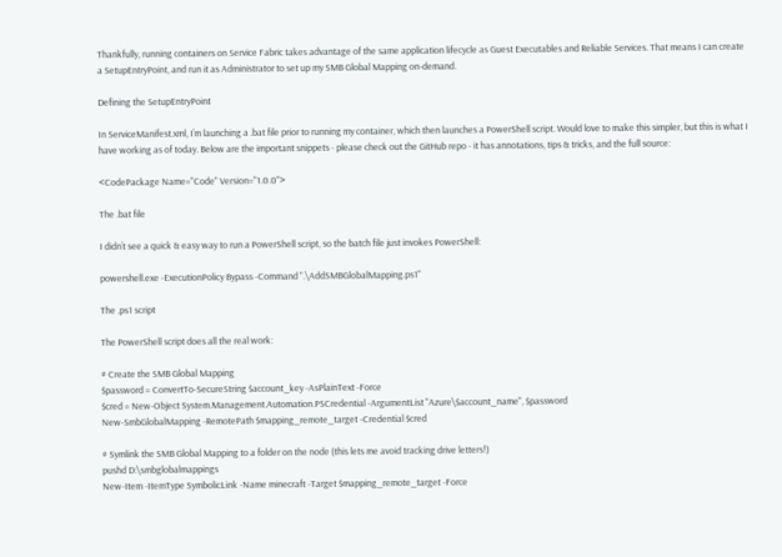Thankfully, running containers on Service Fabric takes advantage of the same application lifecycle as Guest Executables and Reliable Services. That means I can create a SetupEntryPoint, and run it as Administrator to set up my SMB Global Mapping on-demand.

Defining the SetupEntryPoint

In ServiceManifest.xml, I’m launching a .bat file prior to running my container, which then launches a PowerShell script. Would love to make this simpler, but this is what I have working as of today. Below are the important snippets - please check out the GitHub repo - it has annotations, tips & tricks, and the full source:

<CodePackage Name="Code" Version="1.0.0">

The .bat file

I didn’t see a quick & easy way to run a PowerShell script, so the batch file just invokes PowerShell:

powershell.exe -ExecutionPolicy Bypass -Command ".\AddSMBGlobalMapping.ps1"

The .ps1 script

The PowerShell script does all the real work:

# Create the SMB Global Mapping
$password = ConvertTo-SecureString $account_key -AsPlainText -Force
$cred = New-Object System.Management.Automation.PSCredential -ArgumentList "Azure\$account_name", $password
New-SmbGlobalMapping -RemotePath $mapping_remote_target -Credential $cred

# Symlink the SMB Global Mapping to a folder on the node (this lets me avoid tracking drive letters!)
pushd D:\smbglobalmappings
New-Item -ItemType SymbolicLink -Name minecraft -Target $mapping_remote_target -Force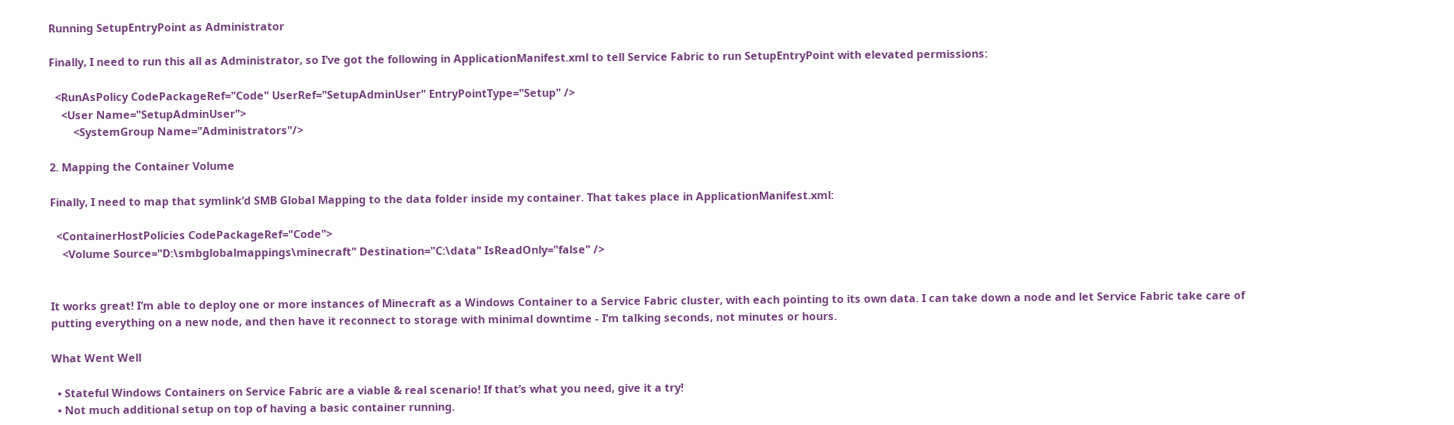Running SetupEntryPoint as Administrator

Finally, I need to run this all as Administrator, so I’ve got the following in ApplicationManifest.xml to tell Service Fabric to run SetupEntryPoint with elevated permissions:

  <RunAsPolicy CodePackageRef="Code" UserRef="SetupAdminUser" EntryPointType="Setup" />
    <User Name="SetupAdminUser">
        <SystemGroup Name="Administrators"/>

2. Mapping the Container Volume

Finally, I need to map that symlink’d SMB Global Mapping to the data folder inside my container. That takes place in ApplicationManifest.xml:

  <ContainerHostPolicies CodePackageRef="Code">
    <Volume Source="D:\smbglobalmappings\minecraft" Destination="C:\data" IsReadOnly="false" />


It works great! I’m able to deploy one or more instances of Minecraft as a Windows Container to a Service Fabric cluster, with each pointing to its own data. I can take down a node and let Service Fabric take care of putting everything on a new node, and then have it reconnect to storage with minimal downtime - I’m talking seconds, not minutes or hours.

What Went Well

  • Stateful Windows Containers on Service Fabric are a viable & real scenario! If that’s what you need, give it a try!
  • Not much additional setup on top of having a basic container running.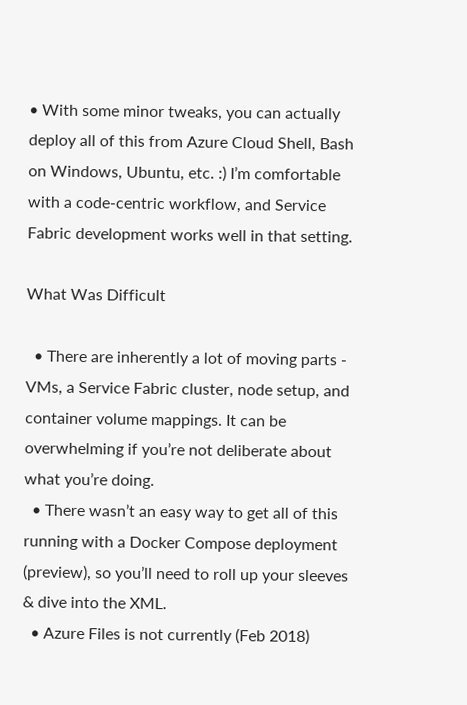• With some minor tweaks, you can actually deploy all of this from Azure Cloud Shell, Bash on Windows, Ubuntu, etc. :) I’m comfortable with a code-centric workflow, and Service Fabric development works well in that setting.

What Was Difficult

  • There are inherently a lot of moving parts - VMs, a Service Fabric cluster, node setup, and container volume mappings. It can be overwhelming if you’re not deliberate about what you’re doing.
  • There wasn’t an easy way to get all of this running with a Docker Compose deployment (preview), so you’ll need to roll up your sleeves & dive into the XML.
  • Azure Files is not currently (Feb 2018)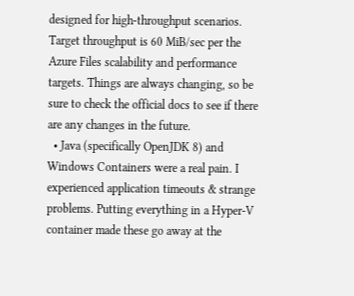designed for high-throughput scenarios. Target throughput is 60 MiB/sec per the Azure Files scalability and performance targets. Things are always changing, so be sure to check the official docs to see if there are any changes in the future.
  • Java (specifically OpenJDK 8) and Windows Containers were a real pain. I experienced application timeouts & strange problems. Putting everything in a Hyper-V container made these go away at the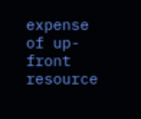expense of up-front resource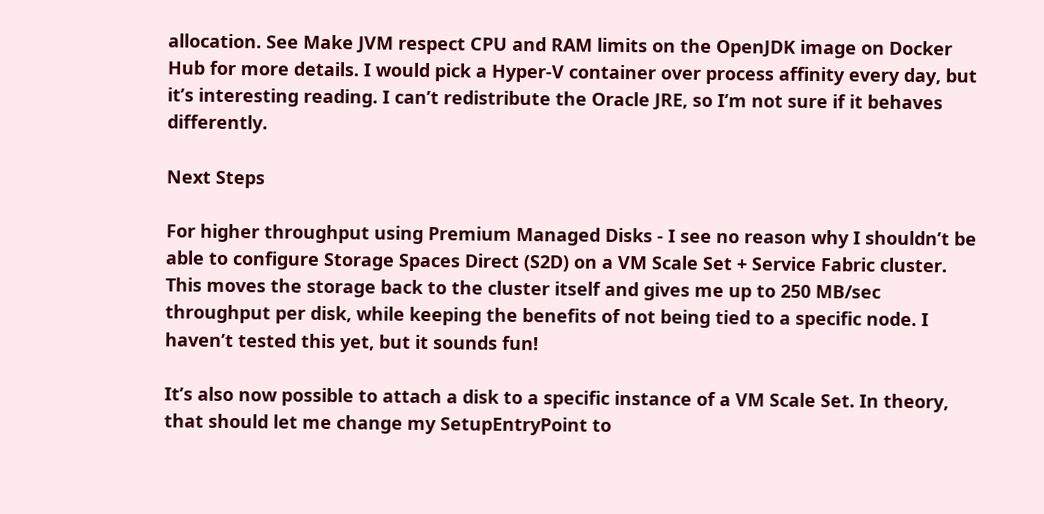allocation. See Make JVM respect CPU and RAM limits on the OpenJDK image on Docker Hub for more details. I would pick a Hyper-V container over process affinity every day, but it’s interesting reading. I can’t redistribute the Oracle JRE, so I’m not sure if it behaves differently.

Next Steps

For higher throughput using Premium Managed Disks - I see no reason why I shouldn’t be able to configure Storage Spaces Direct (S2D) on a VM Scale Set + Service Fabric cluster. This moves the storage back to the cluster itself and gives me up to 250 MB/sec throughput per disk, while keeping the benefits of not being tied to a specific node. I haven’t tested this yet, but it sounds fun!

It’s also now possible to attach a disk to a specific instance of a VM Scale Set. In theory, that should let me change my SetupEntryPoint to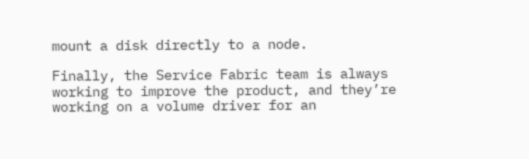mount a disk directly to a node.

Finally, the Service Fabric team is always working to improve the product, and they’re working on a volume driver for an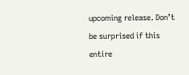upcoming release. Don’t be surprised if this entire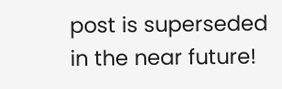post is superseded in the near future!